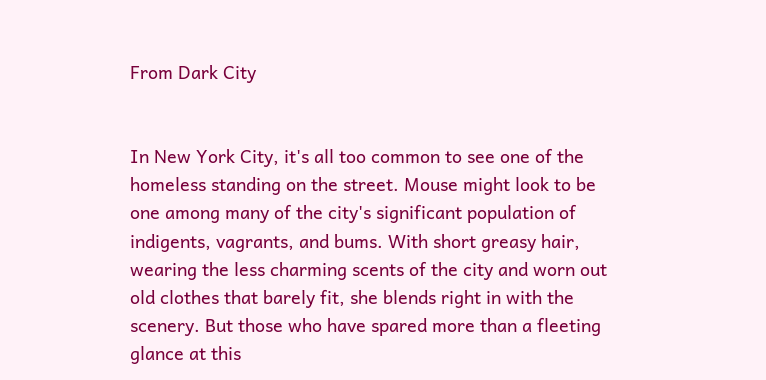From Dark City


In New York City, it's all too common to see one of the homeless standing on the street. Mouse might look to be one among many of the city's significant population of indigents, vagrants, and bums. With short greasy hair, wearing the less charming scents of the city and worn out old clothes that barely fit, she blends right in with the scenery. But those who have spared more than a fleeting glance at this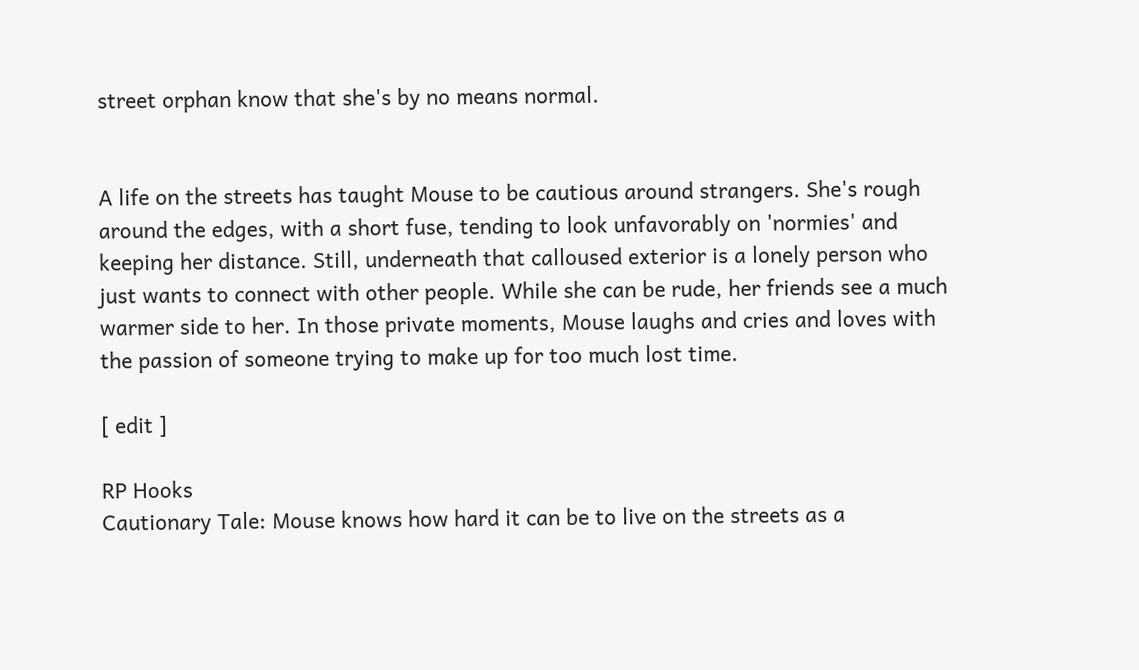street orphan know that she's by no means normal.


A life on the streets has taught Mouse to be cautious around strangers. She's rough around the edges, with a short fuse, tending to look unfavorably on 'normies' and keeping her distance. Still, underneath that calloused exterior is a lonely person who just wants to connect with other people. While she can be rude, her friends see a much warmer side to her. In those private moments, Mouse laughs and cries and loves with the passion of someone trying to make up for too much lost time.

[ edit ]

RP Hooks
Cautionary Tale: Mouse knows how hard it can be to live on the streets as a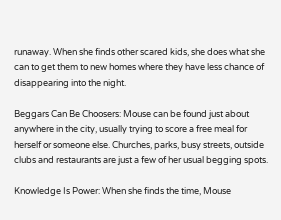runaway. When she finds other scared kids, she does what she can to get them to new homes where they have less chance of disappearing into the night.

Beggars Can Be Choosers: Mouse can be found just about anywhere in the city, usually trying to score a free meal for herself or someone else. Churches, parks, busy streets, outside clubs and restaurants are just a few of her usual begging spots.

Knowledge Is Power: When she finds the time, Mouse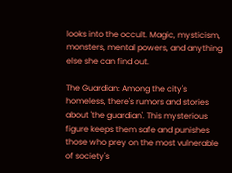looks into the occult. Magic, mysticism, monsters, mental powers, and anything else she can find out.

The Guardian: Among the city's homeless, there's rumors and stories about 'the guardian'. This mysterious figure keeps them safe and punishes those who prey on the most vulnerable of society's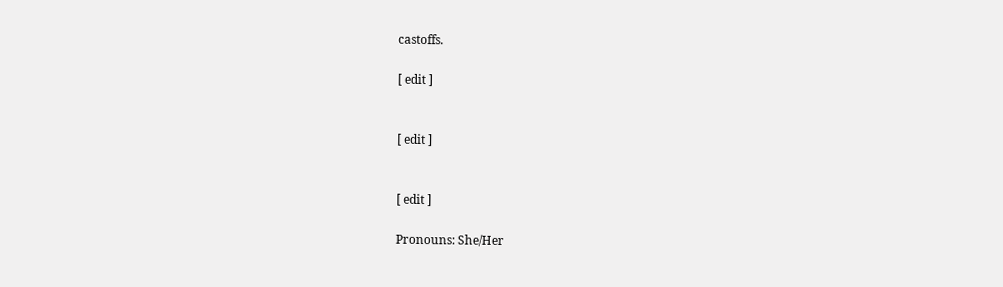castoffs.

[ edit ]


[ edit ]


[ edit ]

Pronouns: She/Her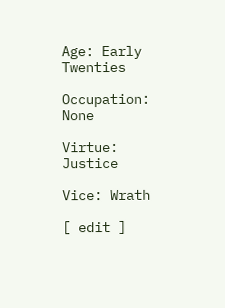Age: Early Twenties

Occupation: None

Virtue: Justice

Vice: Wrath

[ edit ]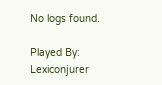No logs found.

Played By: Lexiconjurer